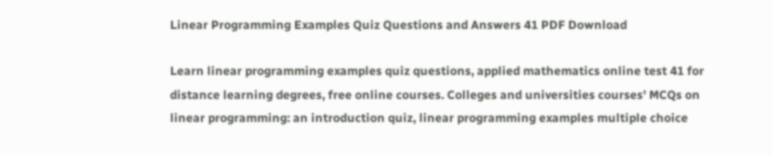Linear Programming Examples Quiz Questions and Answers 41 PDF Download

Learn linear programming examples quiz questions, applied mathematics online test 41 for distance learning degrees, free online courses. Colleges and universities courses' MCQs on linear programming: an introduction quiz, linear programming examples multiple choice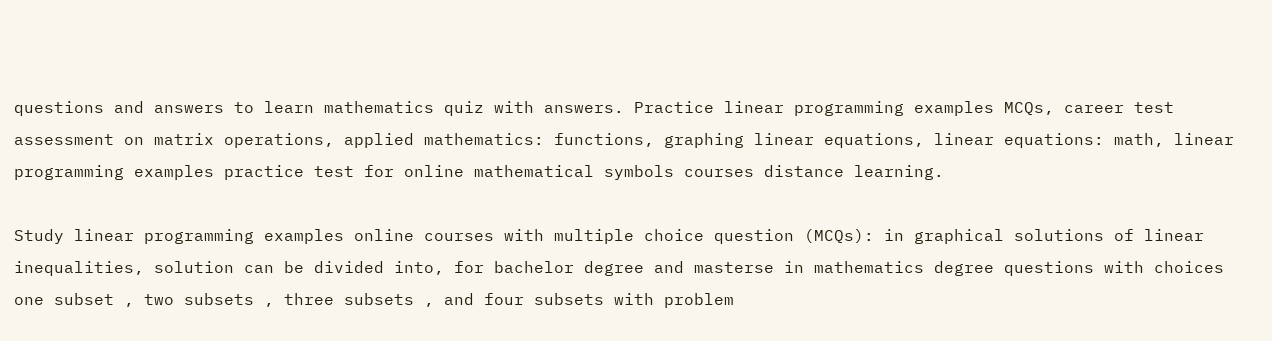questions and answers to learn mathematics quiz with answers. Practice linear programming examples MCQs, career test assessment on matrix operations, applied mathematics: functions, graphing linear equations, linear equations: math, linear programming examples practice test for online mathematical symbols courses distance learning.

Study linear programming examples online courses with multiple choice question (MCQs): in graphical solutions of linear inequalities, solution can be divided into, for bachelor degree and masterse in mathematics degree questions with choices one subset , two subsets , three subsets , and four subsets with problem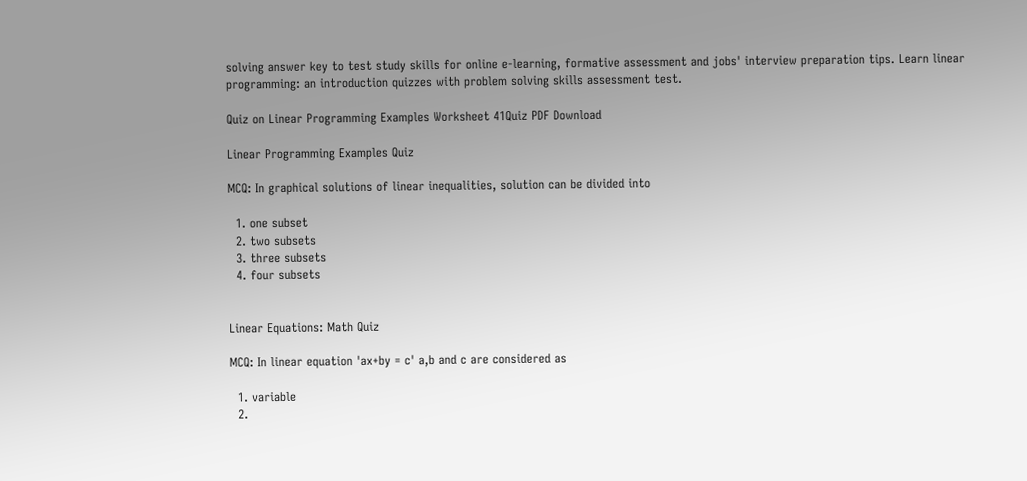solving answer key to test study skills for online e-learning, formative assessment and jobs' interview preparation tips. Learn linear programming: an introduction quizzes with problem solving skills assessment test.

Quiz on Linear Programming Examples Worksheet 41Quiz PDF Download

Linear Programming Examples Quiz

MCQ: In graphical solutions of linear inequalities, solution can be divided into

  1. one subset
  2. two subsets
  3. three subsets
  4. four subsets


Linear Equations: Math Quiz

MCQ: In linear equation 'ax+by = c' a,b and c are considered as

  1. variable
  2.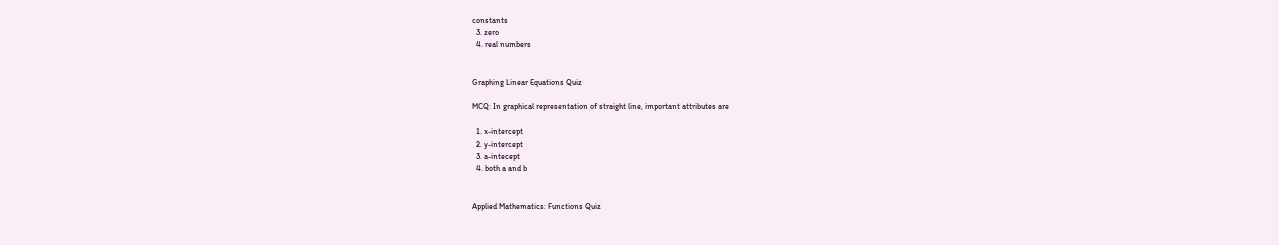constants
  3. zero
  4. real numbers


Graphing Linear Equations Quiz

MCQ: In graphical representation of straight line, important attributes are

  1. x-intercept
  2. y-intercept
  3. a-intecept
  4. both a and b


Applied Mathematics: Functions Quiz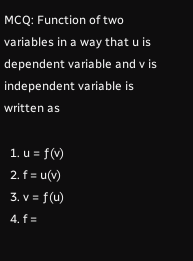MCQ: Function of two variables in a way that u is dependent variable and v is independent variable is written as

  1. u = ƒ(v)
  2. f = u(v)
  3. v = ƒ(u)
  4. f =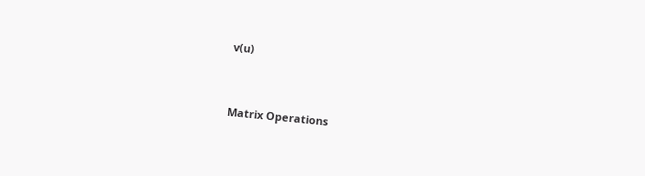v(u)


Matrix Operations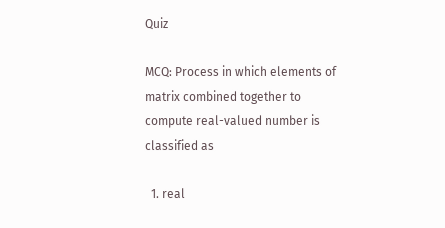Quiz

MCQ: Process in which elements of matrix combined together to compute real-valued number is classified as

  1. real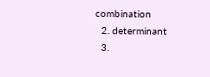combination
  2. determinant
  3.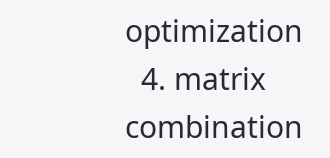optimization
  4. matrix combination